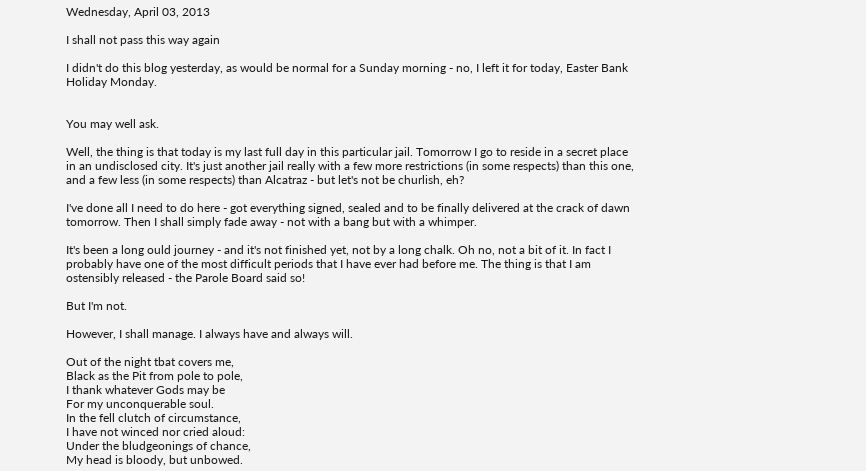Wednesday, April 03, 2013

I shall not pass this way again

I didn't do this blog yesterday, as would be normal for a Sunday morning - no, I left it for today, Easter Bank Holiday Monday.


You may well ask.

Well, the thing is that today is my last full day in this particular jail. Tomorrow I go to reside in a secret place in an undisclosed city. It's just another jail really with a few more restrictions (in some respects) than this one, and a few less (in some respects) than Alcatraz - but let's not be churlish, eh?

I've done all I need to do here - got everything signed, sealed and to be finally delivered at the crack of dawn tomorrow. Then I shall simply fade away - not with a bang but with a whimper.

It's been a long ould journey - and it's not finished yet, not by a long chalk. Oh no, not a bit of it. In fact I probably have one of the most difficult periods that I have ever had before me. The thing is that I am ostensibly released - the Parole Board said so!

But I'm not.

However, I shall manage. I always have and always will.

Out of the night tbat covers me,
Black as the Pit from pole to pole,
I thank whatever Gods may be
For my unconquerable soul.
In the fell clutch of circumstance,
I have not winced nor cried aloud:
Under the bludgeonings of chance,
My head is bloody, but unbowed.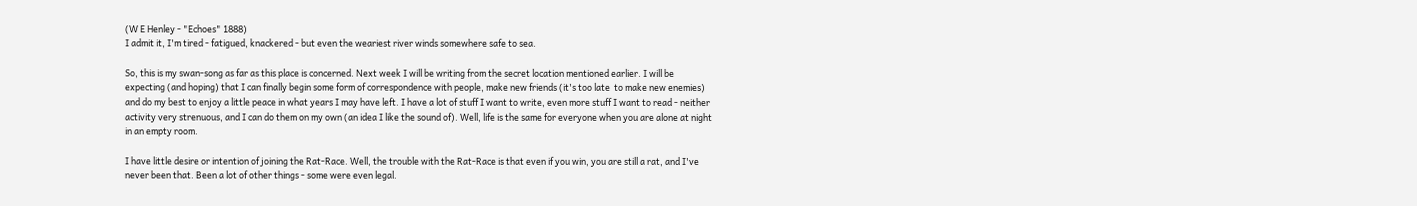(W E Henley - "Echoes" 1888)
I admit it, I'm tired - fatigued, knackered - but even the weariest river winds somewhere safe to sea.

So, this is my swan-song as far as this place is concerned. Next week I will be writing from the secret location mentioned earlier. I will be expecting (and hoping) that I can finally begin some form of correspondence with people, make new friends (it's too late  to make new enemies) and do my best to enjoy a little peace in what years I may have left. I have a lot of stuff I want to write, even more stuff I want to read - neither activity very strenuous, and I can do them on my own (an idea I like the sound of). Well, life is the same for everyone when you are alone at night in an empty room.

I have little desire or intention of joining the Rat-Race. Well, the trouble with the Rat-Race is that even if you win, you are still a rat, and I've never been that. Been a lot of other things - some were even legal.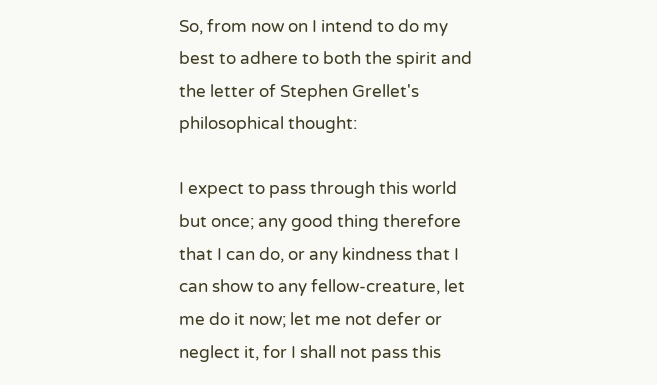So, from now on I intend to do my best to adhere to both the spirit and the letter of Stephen Grellet's philosophical thought:

I expect to pass through this world but once; any good thing therefore that I can do, or any kindness that I can show to any fellow-creature, let me do it now; let me not defer or neglect it, for I shall not pass this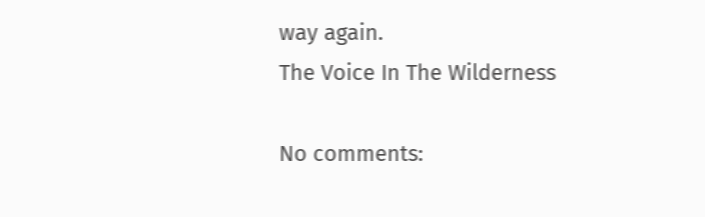way again.
The Voice In The Wilderness

No comments: